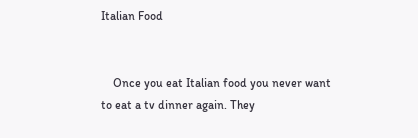Italian Food


    Once you eat Italian food you never want to eat a tv dinner again. They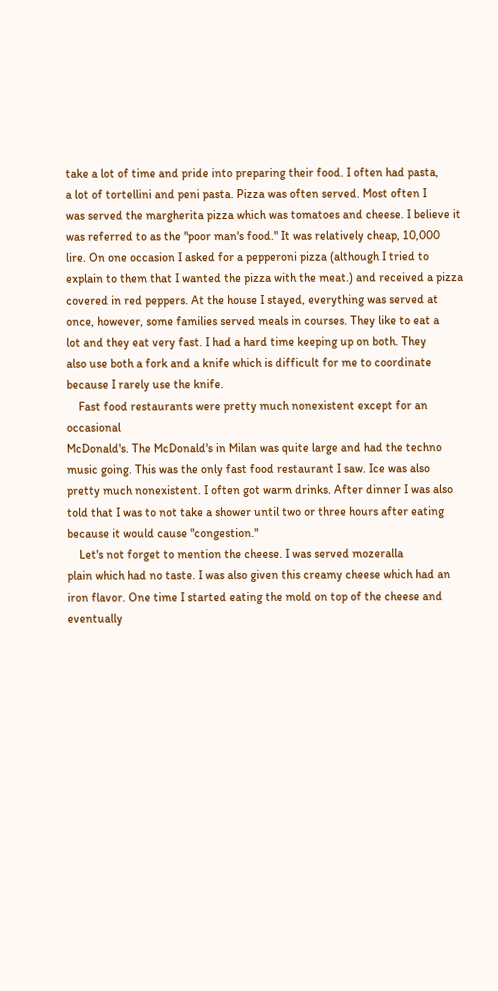take a lot of time and pride into preparing their food. I often had pasta,
a lot of tortellini and peni pasta. Pizza was often served. Most often I
was served the margherita pizza which was tomatoes and cheese. I believe it
was referred to as the "poor man's food." It was relatively cheap, 10,000
lire. On one occasion I asked for a pepperoni pizza (although I tried to
explain to them that I wanted the pizza with the meat.) and received a pizza
covered in red peppers. At the house I stayed, everything was served at
once, however, some families served meals in courses. They like to eat a
lot and they eat very fast. I had a hard time keeping up on both. They
also use both a fork and a knife which is difficult for me to coordinate
because I rarely use the knife.
    Fast food restaurants were pretty much nonexistent except for an occasional
McDonald's. The McDonald's in Milan was quite large and had the techno
music going. This was the only fast food restaurant I saw. Ice was also
pretty much nonexistent. I often got warm drinks. After dinner I was also
told that I was to not take a shower until two or three hours after eating
because it would cause "congestion."
    Let's not forget to mention the cheese. I was served mozeralla
plain which had no taste. I was also given this creamy cheese which had an
iron flavor. One time I started eating the mold on top of the cheese and
eventually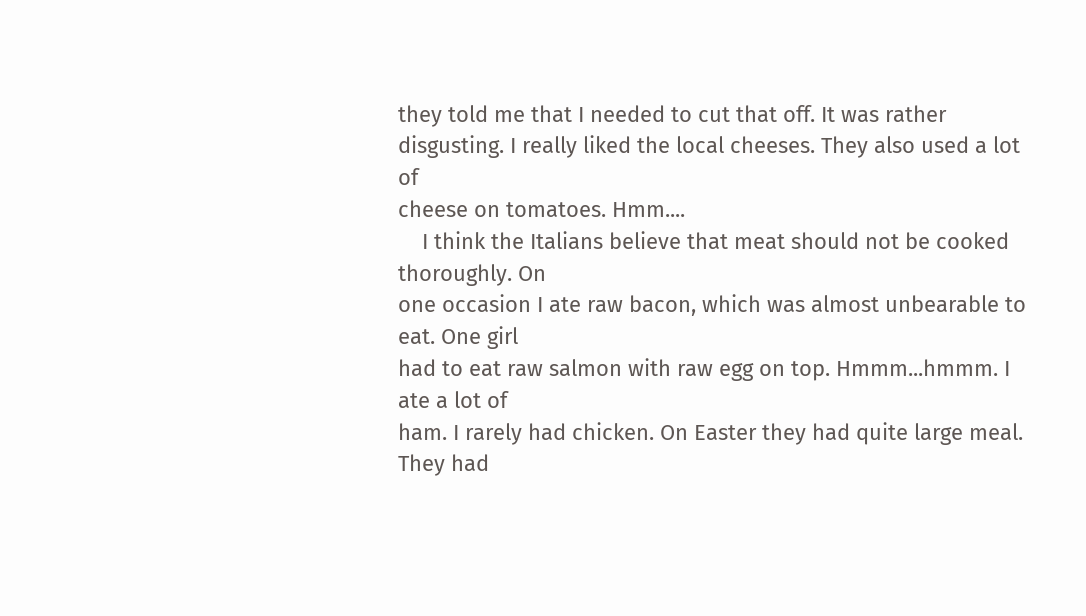they told me that I needed to cut that off. It was rather
disgusting. I really liked the local cheeses. They also used a lot of
cheese on tomatoes. Hmm....
    I think the Italians believe that meat should not be cooked thoroughly. On
one occasion I ate raw bacon, which was almost unbearable to eat. One girl
had to eat raw salmon with raw egg on top. Hmmm...hmmm. I ate a lot of
ham. I rarely had chicken. On Easter they had quite large meal. They had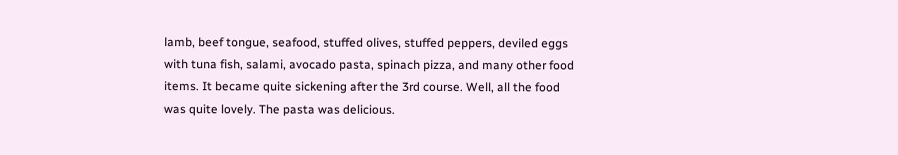lamb, beef tongue, seafood, stuffed olives, stuffed peppers, deviled eggs
with tuna fish, salami, avocado pasta, spinach pizza, and many other food
items. It became quite sickening after the 3rd course. Well, all the food
was quite lovely. The pasta was delicious.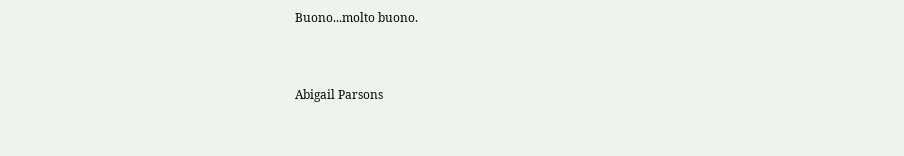Buono...molto buono.


Abigail Parsons